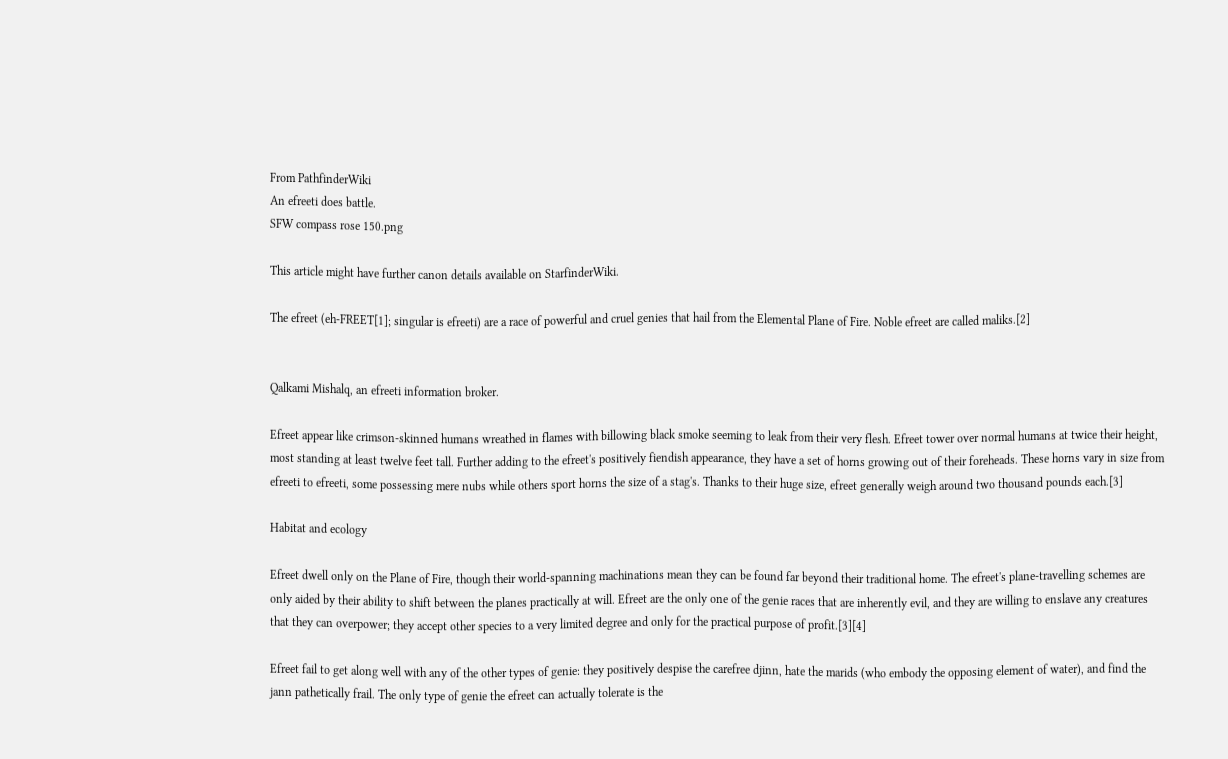From PathfinderWiki
An efreeti does battle.
SFW compass rose 150.png

This article might have further canon details available on StarfinderWiki.

The efreet (eh-FREET[1]; singular is efreeti) are a race of powerful and cruel genies that hail from the Elemental Plane of Fire. Noble efreet are called maliks.[2]


Qalkami Mishalq, an efreeti information broker.

Efreet appear like crimson-skinned humans wreathed in flames with billowing black smoke seeming to leak from their very flesh. Efreet tower over normal humans at twice their height, most standing at least twelve feet tall. Further adding to the efreet's positively fiendish appearance, they have a set of horns growing out of their foreheads. These horns vary in size from efreeti to efreeti, some possessing mere nubs while others sport horns the size of a stag's. Thanks to their huge size, efreet generally weigh around two thousand pounds each.[3]

Habitat and ecology

Efreet dwell only on the Plane of Fire, though their world-spanning machinations mean they can be found far beyond their traditional home. The efreet's plane-travelling schemes are only aided by their ability to shift between the planes practically at will. Efreet are the only one of the genie races that are inherently evil, and they are willing to enslave any creatures that they can overpower; they accept other species to a very limited degree and only for the practical purpose of profit.[3][4]

Efreet fail to get along well with any of the other types of genie: they positively despise the carefree djinn, hate the marids (who embody the opposing element of water), and find the jann pathetically frail. The only type of genie the efreet can actually tolerate is the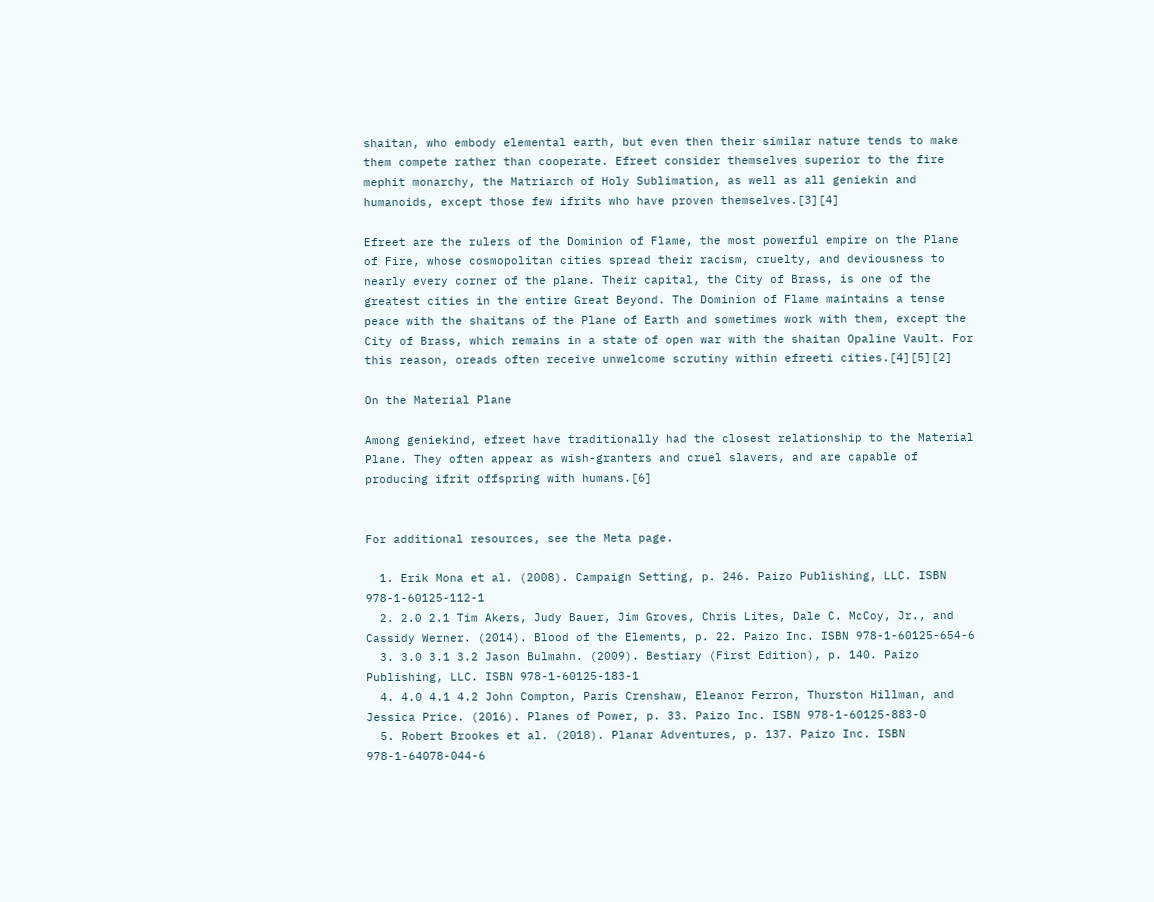shaitan, who embody elemental earth, but even then their similar nature tends to make them compete rather than cooperate. Efreet consider themselves superior to the fire mephit monarchy, the Matriarch of Holy Sublimation, as well as all geniekin and humanoids, except those few ifrits who have proven themselves.[3][4]

Efreet are the rulers of the Dominion of Flame, the most powerful empire on the Plane of Fire, whose cosmopolitan cities spread their racism, cruelty, and deviousness to nearly every corner of the plane. Their capital, the City of Brass, is one of the greatest cities in the entire Great Beyond. The Dominion of Flame maintains a tense peace with the shaitans of the Plane of Earth and sometimes work with them, except the City of Brass, which remains in a state of open war with the shaitan Opaline Vault. For this reason, oreads often receive unwelcome scrutiny within efreeti cities.[4][5][2]

On the Material Plane

Among geniekind, efreet have traditionally had the closest relationship to the Material Plane. They often appear as wish-granters and cruel slavers, and are capable of producing ifrit offspring with humans.[6]


For additional resources, see the Meta page.

  1. Erik Mona et al. (2008). Campaign Setting, p. 246. Paizo Publishing, LLC. ISBN 978-1-60125-112-1
  2. 2.0 2.1 Tim Akers, Judy Bauer, Jim Groves, Chris Lites, Dale C. McCoy, Jr., and Cassidy Werner. (2014). Blood of the Elements, p. 22. Paizo Inc. ISBN 978-1-60125-654-6
  3. 3.0 3.1 3.2 Jason Bulmahn. (2009). Bestiary (First Edition), p. 140. Paizo Publishing, LLC. ISBN 978-1-60125-183-1
  4. 4.0 4.1 4.2 John Compton, Paris Crenshaw, Eleanor Ferron, Thurston Hillman, and Jessica Price. (2016). Planes of Power, p. 33. Paizo Inc. ISBN 978-1-60125-883-0
  5. Robert Brookes et al. (2018). Planar Adventures, p. 137. Paizo Inc. ISBN 978-1-64078-044-6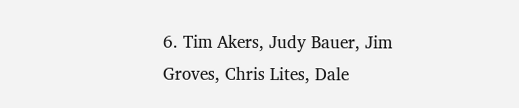6. Tim Akers, Judy Bauer, Jim Groves, Chris Lites, Dale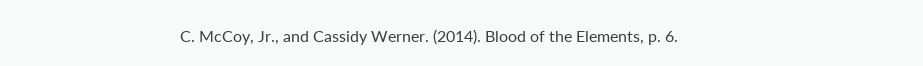C. McCoy, Jr., and Cassidy Werner. (2014). Blood of the Elements, p. 6.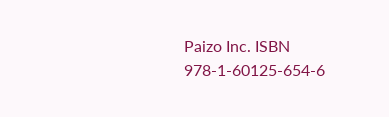Paizo Inc. ISBN 978-1-60125-654-6